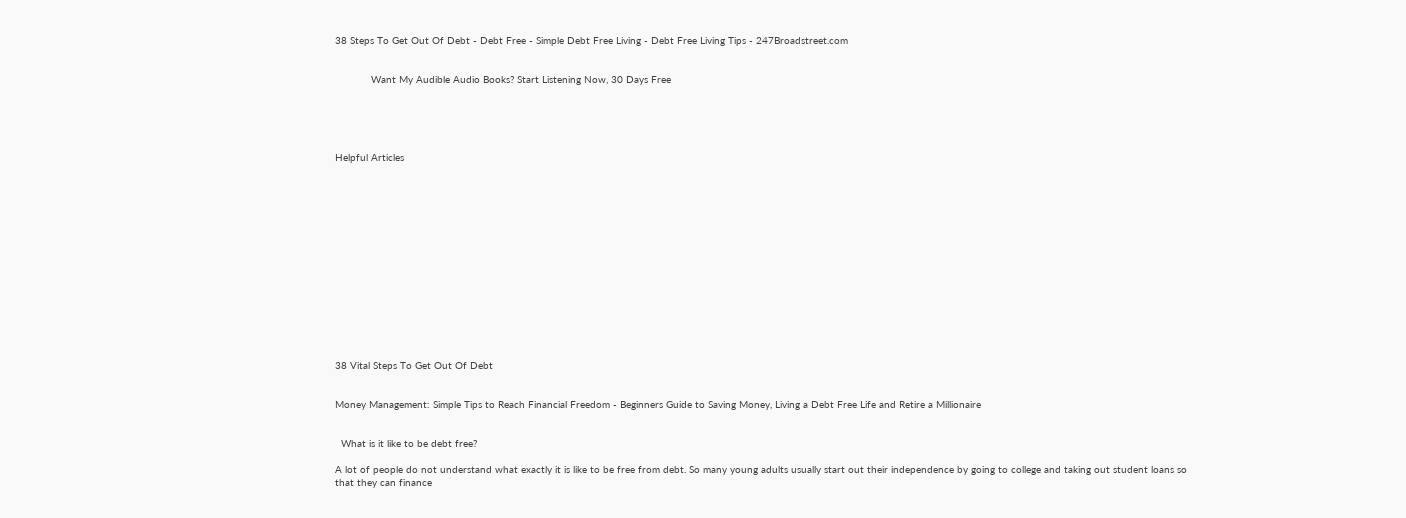38 Steps To Get Out Of Debt - Debt Free - Simple Debt Free Living - Debt Free Living Tips - 247Broadstreet.com


            Want My Audible Audio Books? Start Listening Now, 30 Days Free





Helpful Articles















38 Vital Steps To Get Out Of Debt


Money Management: Simple Tips to Reach Financial Freedom - Beginners Guide to Saving Money, Living a Debt Free Life and Retire a Millionaire


  What is it like to be debt free?

A lot of people do not understand what exactly it is like to be free from debt. So many young adults usually start out their independence by going to college and taking out student loans so that they can finance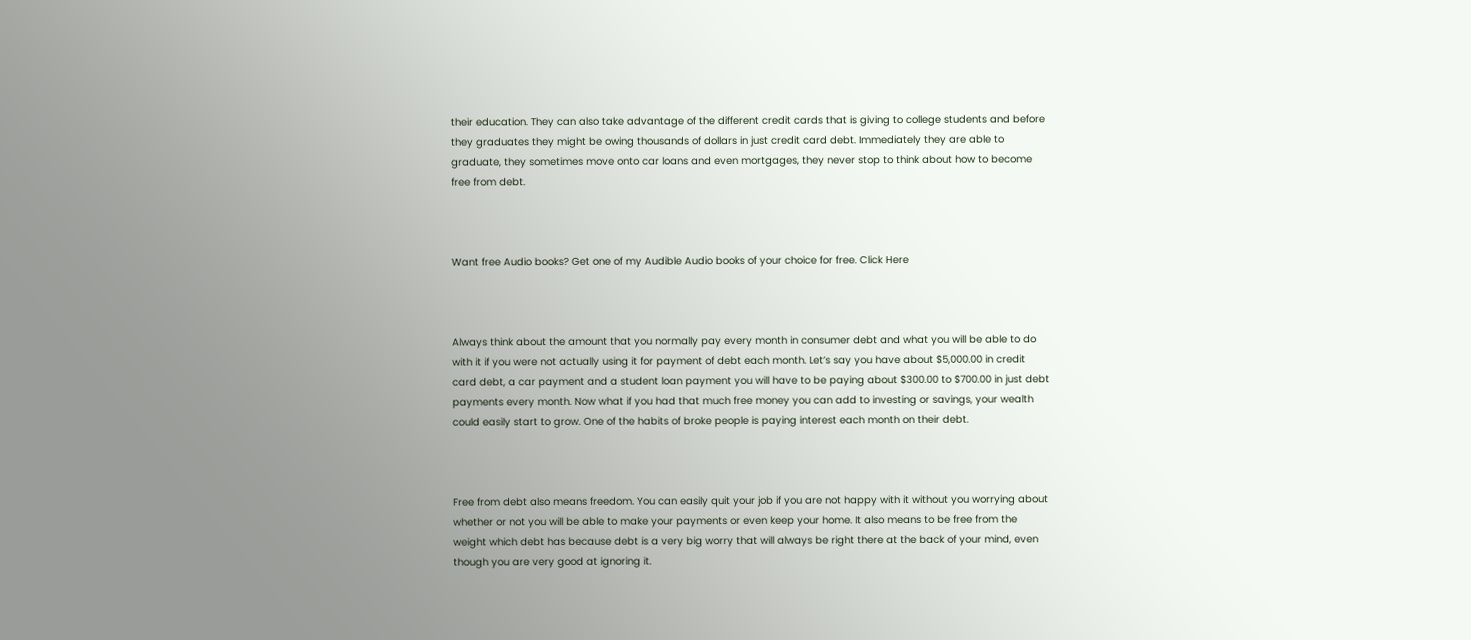their education. They can also take advantage of the different credit cards that is giving to college students and before they graduates they might be owing thousands of dollars in just credit card debt. Immediately they are able to graduate, they sometimes move onto car loans and even mortgages, they never stop to think about how to become free from debt.



Want free Audio books? Get one of my Audible Audio books of your choice for free. Click Here



Always think about the amount that you normally pay every month in consumer debt and what you will be able to do with it if you were not actually using it for payment of debt each month. Let’s say you have about $5,000.00 in credit card debt, a car payment and a student loan payment you will have to be paying about $300.00 to $700.00 in just debt payments every month. Now what if you had that much free money you can add to investing or savings, your wealth could easily start to grow. One of the habits of broke people is paying interest each month on their debt.



Free from debt also means freedom. You can easily quit your job if you are not happy with it without you worrying about whether or not you will be able to make your payments or even keep your home. It also means to be free from the weight which debt has because debt is a very big worry that will always be right there at the back of your mind, even though you are very good at ignoring it.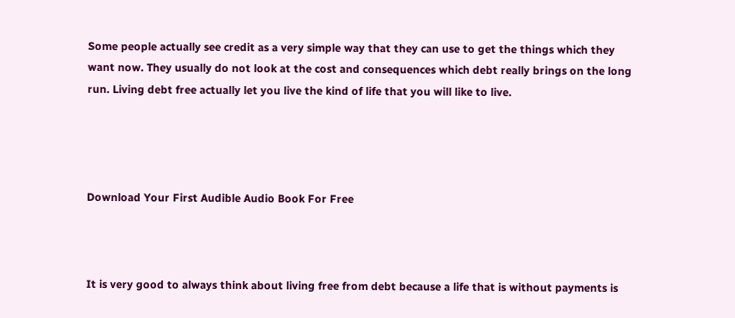Some people actually see credit as a very simple way that they can use to get the things which they want now. They usually do not look at the cost and consequences which debt really brings on the long run. Living debt free actually let you live the kind of life that you will like to live.




Download Your First Audible Audio Book For Free



It is very good to always think about living free from debt because a life that is without payments is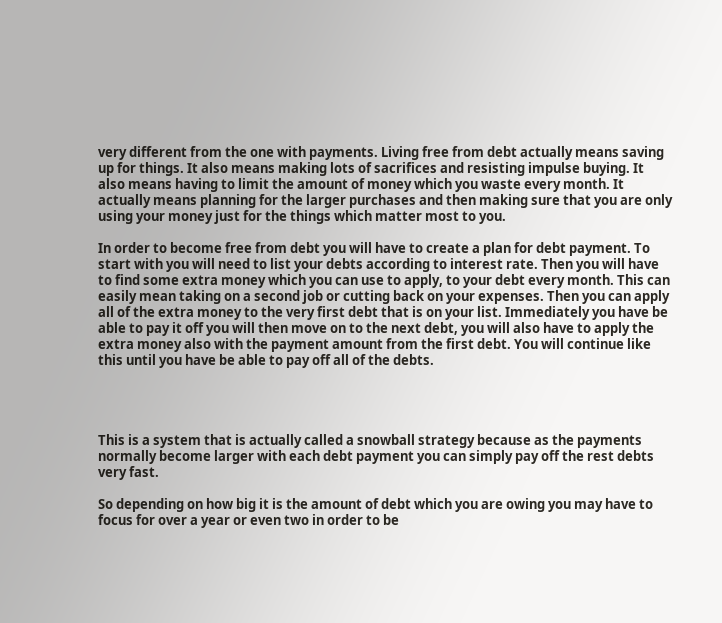very different from the one with payments. Living free from debt actually means saving up for things. It also means making lots of sacrifices and resisting impulse buying. It also means having to limit the amount of money which you waste every month. It actually means planning for the larger purchases and then making sure that you are only using your money just for the things which matter most to you.

In order to become free from debt you will have to create a plan for debt payment. To start with you will need to list your debts according to interest rate. Then you will have to find some extra money which you can use to apply, to your debt every month. This can easily mean taking on a second job or cutting back on your expenses. Then you can apply all of the extra money to the very first debt that is on your list. Immediately you have be able to pay it off you will then move on to the next debt, you will also have to apply the extra money also with the payment amount from the first debt. You will continue like this until you have be able to pay off all of the debts.




This is a system that is actually called a snowball strategy because as the payments normally become larger with each debt payment you can simply pay off the rest debts very fast.

So depending on how big it is the amount of debt which you are owing you may have to focus for over a year or even two in order to be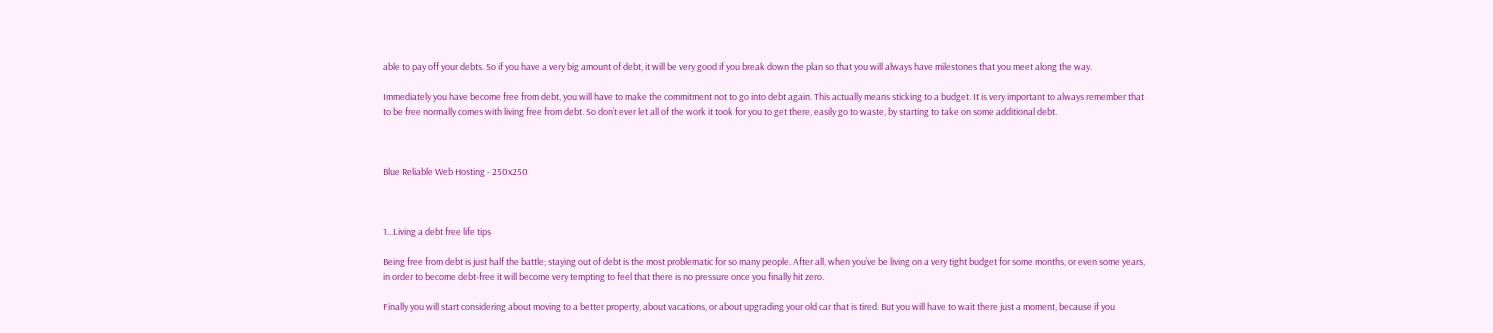able to pay off your debts. So if you have a very big amount of debt, it will be very good if you break down the plan so that you will always have milestones that you meet along the way.

Immediately you have become free from debt, you will have to make the commitment not to go into debt again. This actually means sticking to a budget. It is very important to always remember that to be free normally comes with living free from debt. So don’t ever let all of the work it took for you to get there, easily go to waste, by starting to take on some additional debt.



Blue Reliable Web Hosting - 250x250



1...Living a debt free life tips

Being free from debt is just half the battle; staying out of debt is the most problematic for so many people. After all, when you’ve be living on a very tight budget for some months, or even some years, in order to become debt-free it will become very tempting to feel that there is no pressure once you finally hit zero.

Finally you will start considering about moving to a better property, about vacations, or about upgrading your old car that is tired. But you will have to wait there just a moment, because if you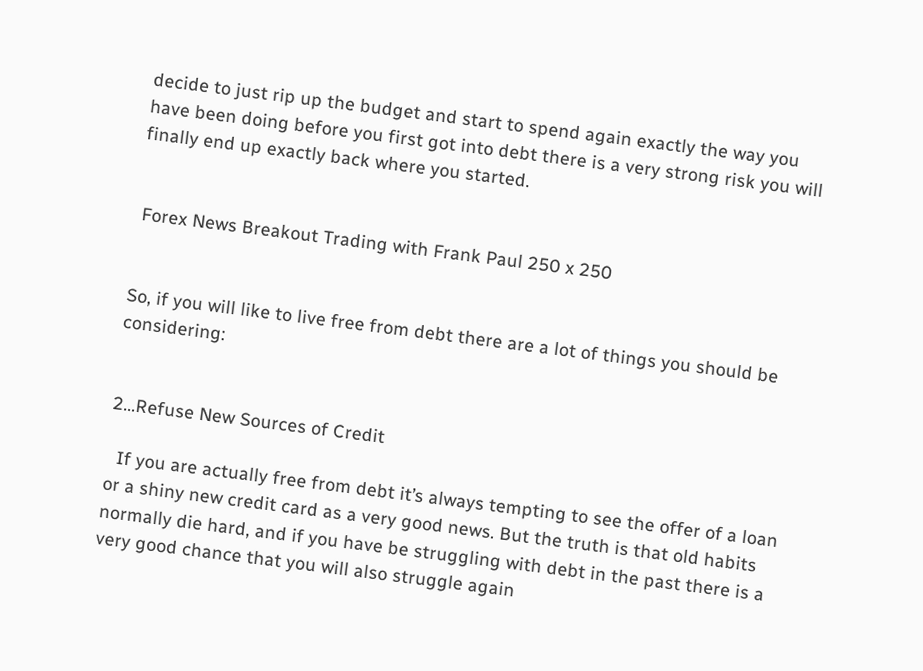decide to just rip up the budget and start to spend again exactly the way you have been doing before you first got into debt there is a very strong risk you will finally end up exactly back where you started.


 Forex News Breakout Trading with Frank Paul 250 x 250


So, if you will like to live free from debt there are a lot of things you should be considering:


2...Refuse New Sources of Credit

  If you are actually free from debt it’s always tempting to see the offer of a loan or a shiny new credit card as a very good news. But the truth is that old habits normally die hard, and if you have be struggling with debt in the past there is a very good chance that you will also struggle again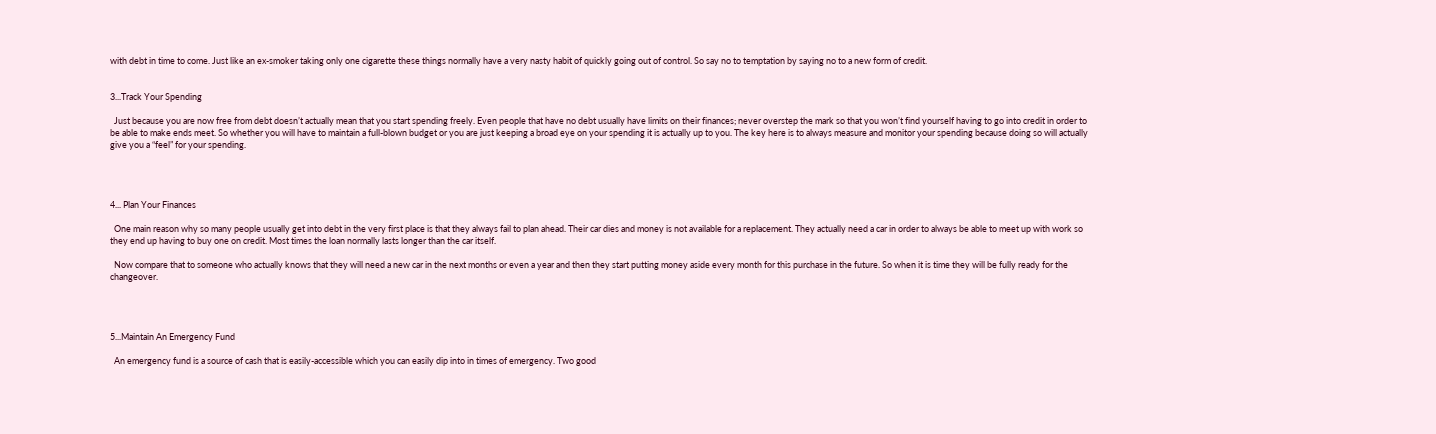with debt in time to come. Just like an ex-smoker taking only one cigarette these things normally have a very nasty habit of quickly going out of control. So say no to temptation by saying no to a new form of credit.


3...Track Your Spending

  Just because you are now free from debt doesn’t actually mean that you start spending freely. Even people that have no debt usually have limits on their finances; never overstep the mark so that you won’t find yourself having to go into credit in order to be able to make ends meet. So whether you will have to maintain a full-blown budget or you are just keeping a broad eye on your spending it is actually up to you. The key here is to always measure and monitor your spending because doing so will actually give you a “feel” for your spending.




4... Plan Your Finances

  One main reason why so many people usually get into debt in the very first place is that they always fail to plan ahead. Their car dies and money is not available for a replacement. They actually need a car in order to always be able to meet up with work so they end up having to buy one on credit. Most times the loan normally lasts longer than the car itself.

  Now compare that to someone who actually knows that they will need a new car in the next months or even a year and then they start putting money aside every month for this purchase in the future. So when it is time they will be fully ready for the changeover.




5...Maintain An Emergency Fund

  An emergency fund is a source of cash that is easily-accessible which you can easily dip into in times of emergency. Two good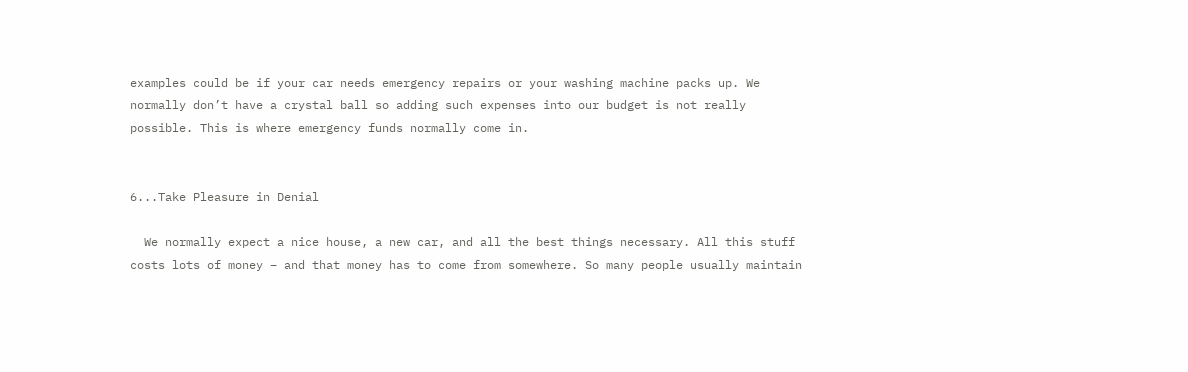examples could be if your car needs emergency repairs or your washing machine packs up. We normally don’t have a crystal ball so adding such expenses into our budget is not really possible. This is where emergency funds normally come in.


6...Take Pleasure in Denial

  We normally expect a nice house, a new car, and all the best things necessary. All this stuff costs lots of money – and that money has to come from somewhere. So many people usually maintain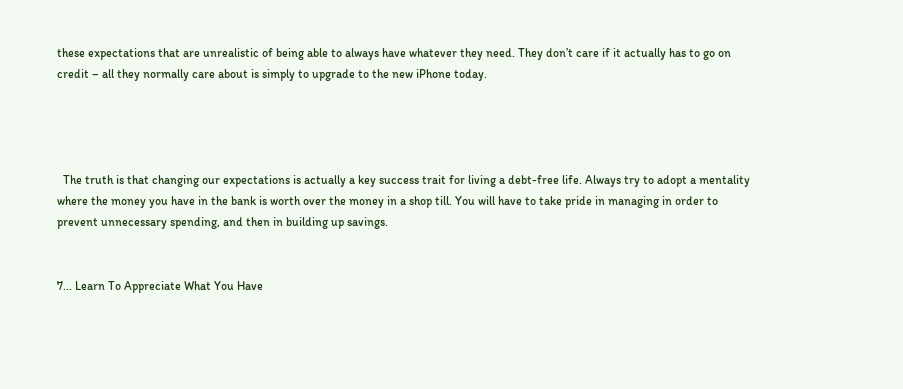these expectations that are unrealistic of being able to always have whatever they need. They don’t care if it actually has to go on credit – all they normally care about is simply to upgrade to the new iPhone today.




  The truth is that changing our expectations is actually a key success trait for living a debt-free life. Always try to adopt a mentality where the money you have in the bank is worth over the money in a shop till. You will have to take pride in managing in order to prevent unnecessary spending, and then in building up savings.


7... Learn To Appreciate What You Have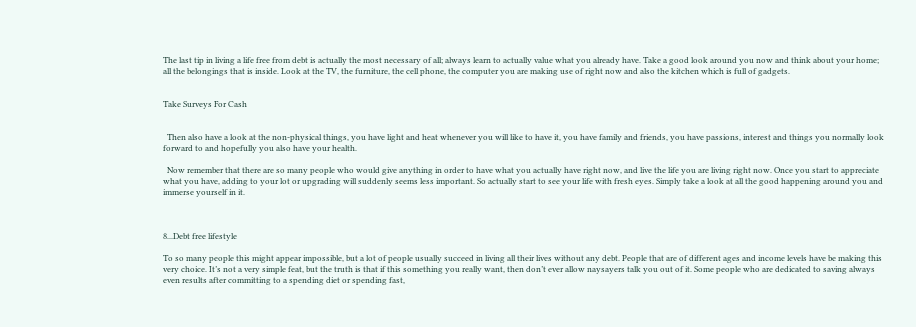The last tip in living a life free from debt is actually the most necessary of all; always learn to actually value what you already have. Take a good look around you now and think about your home; all the belongings that is inside. Look at the TV, the furniture, the cell phone, the computer you are making use of right now and also the kitchen which is full of gadgets.


Take Surveys For Cash


  Then also have a look at the non-physical things, you have light and heat whenever you will like to have it, you have family and friends, you have passions, interest and things you normally look forward to and hopefully you also have your health.

  Now remember that there are so many people who would give anything in order to have what you actually have right now, and live the life you are living right now. Once you start to appreciate what you have, adding to your lot or upgrading will suddenly seems less important. So actually start to see your life with fresh eyes. Simply take a look at all the good happening around you and immerse yourself in it.



8...Debt free lifestyle

To so many people this might appear impossible, but a lot of people usually succeed in living all their lives without any debt. People that are of different ages and income levels have be making this very choice. It’s not a very simple feat, but the truth is that if this something you really want, then don’t ever allow naysayers talk you out of it. Some people who are dedicated to saving always even results after committing to a spending diet or spending fast,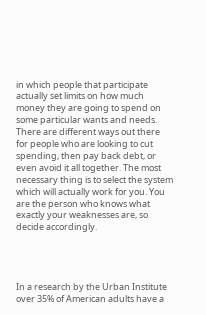in which people that participate actually set limits on how much money they are going to spend on some particular wants and needs. There are different ways out there for people who are looking to cut spending, then pay back debt, or even avoid it all together. The most necessary thing is to select the system which will actually work for you. You are the person who knows what exactly your weaknesses are, so decide accordingly.




In a research by the Urban Institute over 35% of American adults have a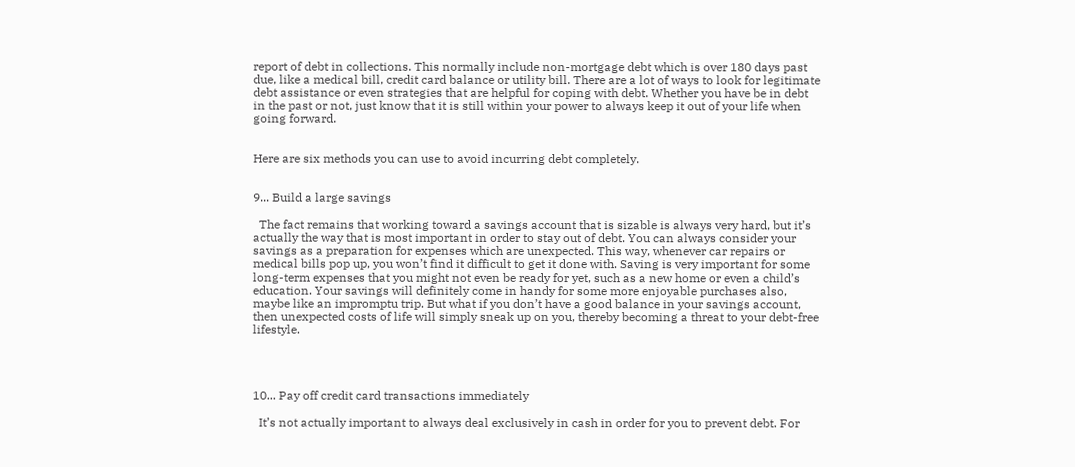report of debt in collections. This normally include non-mortgage debt which is over 180 days past due, like a medical bill, credit card balance or utility bill. There are a lot of ways to look for legitimate debt assistance or even strategies that are helpful for coping with debt. Whether you have be in debt in the past or not, just know that it is still within your power to always keep it out of your life when going forward.


Here are six methods you can use to avoid incurring debt completely.


9... Build a large savings

  The fact remains that working toward a savings account that is sizable is always very hard, but it’s actually the way that is most important in order to stay out of debt. You can always consider your savings as a preparation for expenses which are unexpected. This way, whenever car repairs or medical bills pop up, you won’t find it difficult to get it done with. Saving is very important for some long-term expenses that you might not even be ready for yet, such as a new home or even a child’s education. Your savings will definitely come in handy for some more enjoyable purchases also, maybe like an impromptu trip. But what if you don’t have a good balance in your savings account, then unexpected costs of life will simply sneak up on you, thereby becoming a threat to your debt-free lifestyle.




10... Pay off credit card transactions immediately

  It’s not actually important to always deal exclusively in cash in order for you to prevent debt. For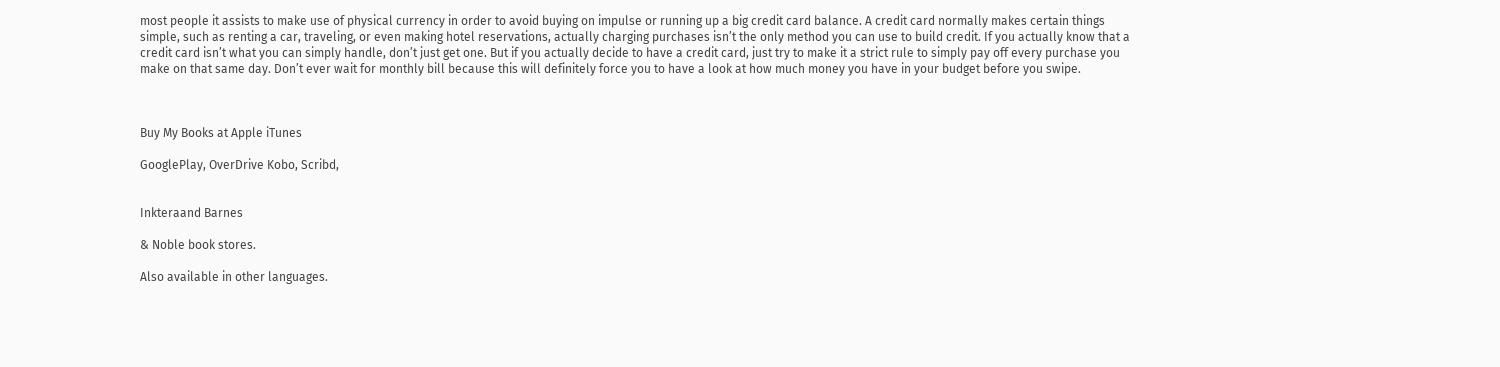most people it assists to make use of physical currency in order to avoid buying on impulse or running up a big credit card balance. A credit card normally makes certain things simple, such as renting a car, traveling, or even making hotel reservations, actually charging purchases isn’t the only method you can use to build credit. If you actually know that a credit card isn’t what you can simply handle, don’t just get one. But if you actually decide to have a credit card, just try to make it a strict rule to simply pay off every purchase you make on that same day. Don’t ever wait for monthly bill because this will definitely force you to have a look at how much money you have in your budget before you swipe.



Buy My Books at Apple iTunes

GooglePlay, OverDrive Kobo, Scribd,


Inkteraand Barnes

& Noble book stores.

Also available in other languages.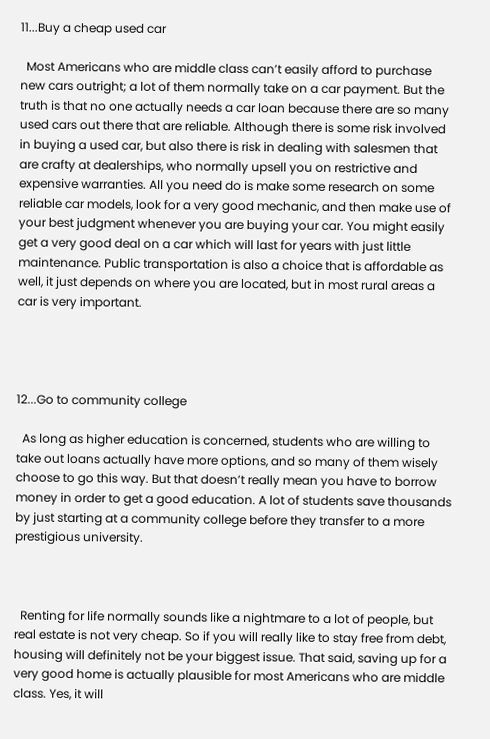11...Buy a cheap used car

  Most Americans who are middle class can’t easily afford to purchase new cars outright; a lot of them normally take on a car payment. But the truth is that no one actually needs a car loan because there are so many used cars out there that are reliable. Although there is some risk involved in buying a used car, but also there is risk in dealing with salesmen that are crafty at dealerships, who normally upsell you on restrictive and expensive warranties. All you need do is make some research on some reliable car models, look for a very good mechanic, and then make use of your best judgment whenever you are buying your car. You might easily get a very good deal on a car which will last for years with just little maintenance. Public transportation is also a choice that is affordable as well, it just depends on where you are located, but in most rural areas a car is very important.




12...Go to community college

  As long as higher education is concerned, students who are willing to take out loans actually have more options, and so many of them wisely choose to go this way. But that doesn’t really mean you have to borrow money in order to get a good education. A lot of students save thousands by just starting at a community college before they transfer to a more prestigious university.



  Renting for life normally sounds like a nightmare to a lot of people, but real estate is not very cheap. So if you will really like to stay free from debt, housing will definitely not be your biggest issue. That said, saving up for a very good home is actually plausible for most Americans who are middle class. Yes, it will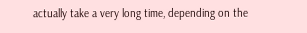actually take a very long time, depending on the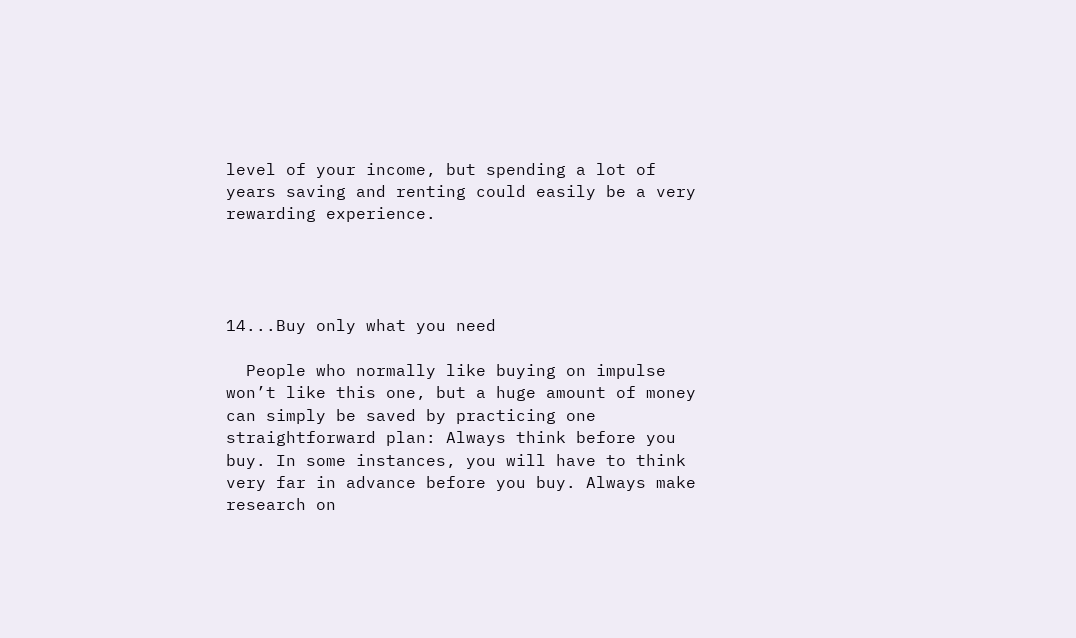level of your income, but spending a lot of years saving and renting could easily be a very rewarding experience.




14...Buy only what you need

  People who normally like buying on impulse won’t like this one, but a huge amount of money can simply be saved by practicing one straightforward plan: Always think before you buy. In some instances, you will have to think very far in advance before you buy. Always make research on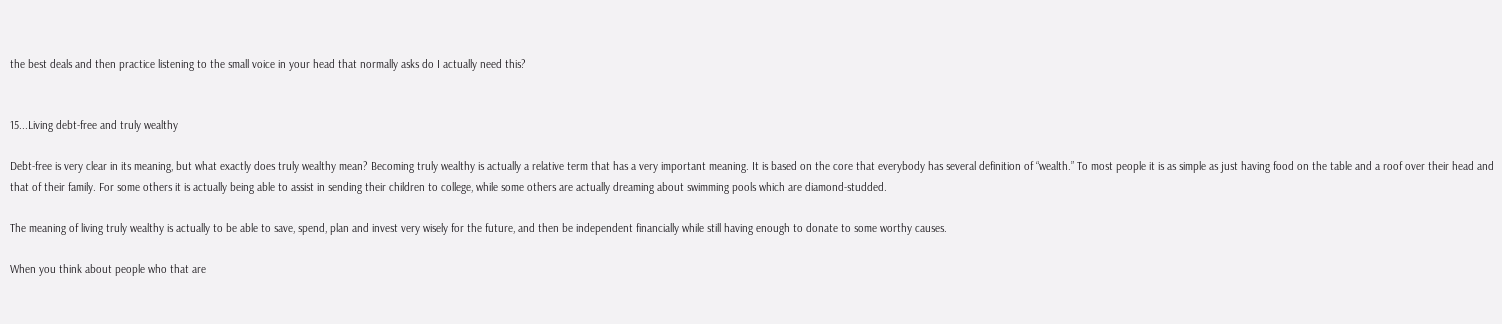the best deals and then practice listening to the small voice in your head that normally asks do I actually need this?


15...Living debt-free and truly wealthy

Debt-free is very clear in its meaning, but what exactly does truly wealthy mean? Becoming truly wealthy is actually a relative term that has a very important meaning. It is based on the core that everybody has several definition of “wealth.” To most people it is as simple as just having food on the table and a roof over their head and that of their family. For some others it is actually being able to assist in sending their children to college, while some others are actually dreaming about swimming pools which are diamond-studded.

The meaning of living truly wealthy is actually to be able to save, spend, plan and invest very wisely for the future, and then be independent financially while still having enough to donate to some worthy causes.

When you think about people who that are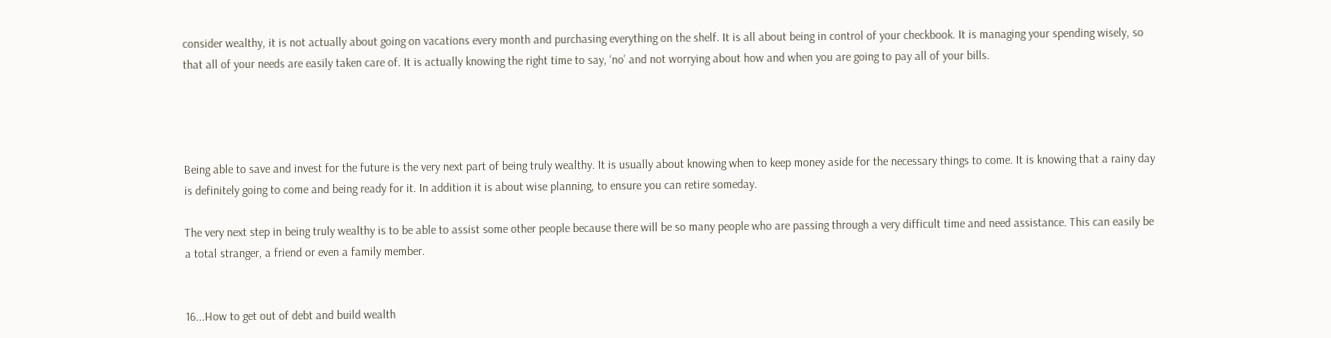consider wealthy, it is not actually about going on vacations every month and purchasing everything on the shelf. It is all about being in control of your checkbook. It is managing your spending wisely, so that all of your needs are easily taken care of. It is actually knowing the right time to say, ‘no’ and not worrying about how and when you are going to pay all of your bills.




Being able to save and invest for the future is the very next part of being truly wealthy. It is usually about knowing when to keep money aside for the necessary things to come. It is knowing that a rainy day is definitely going to come and being ready for it. In addition it is about wise planning, to ensure you can retire someday.

The very next step in being truly wealthy is to be able to assist some other people because there will be so many people who are passing through a very difficult time and need assistance. This can easily be a total stranger, a friend or even a family member.


16...How to get out of debt and build wealth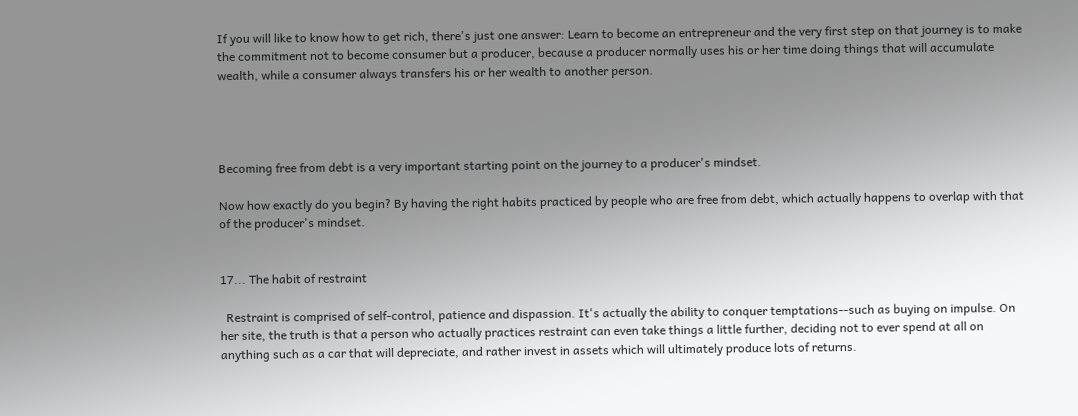If you will like to know how to get rich, there's just one answer: Learn to become an entrepreneur and the very first step on that journey is to make the commitment not to become consumer but a producer, because a producer normally uses his or her time doing things that will accumulate wealth, while a consumer always transfers his or her wealth to another person.




Becoming free from debt is a very important starting point on the journey to a producer's mindset.

Now how exactly do you begin? By having the right habits practiced by people who are free from debt, which actually happens to overlap with that of the producer's mindset.


17... The habit of restraint

  Restraint is comprised of self-control, patience and dispassion. It's actually the ability to conquer temptations--such as buying on impulse. On her site, the truth is that a person who actually practices restraint can even take things a little further, deciding not to ever spend at all on anything such as a car that will depreciate, and rather invest in assets which will ultimately produce lots of returns.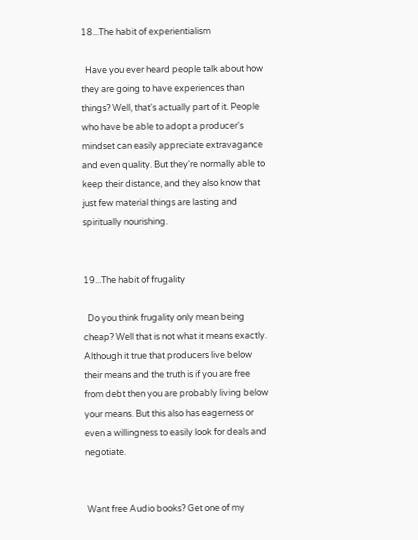18...The habit of experientialism

  Have you ever heard people talk about how they are going to have experiences than things? Well, that's actually part of it. People who have be able to adopt a producer's mindset can easily appreciate extravagance and even quality. But they're normally able to keep their distance, and they also know that just few material things are lasting and spiritually nourishing.


19...The habit of frugality

  Do you think frugality only mean being cheap? Well that is not what it means exactly. Although it true that producers live below their means and the truth is if you are free from debt then you are probably living below your means. But this also has eagerness or even a willingness to easily look for deals and negotiate.


 Want free Audio books? Get one of my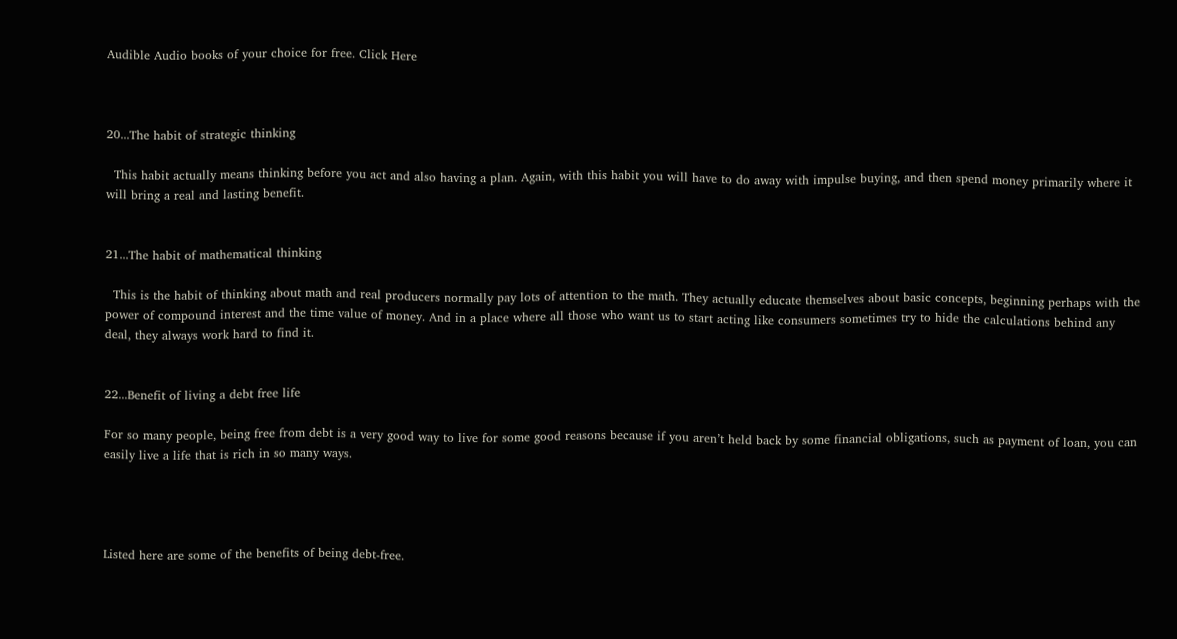Audible Audio books of your choice for free. Click Here



20...The habit of strategic thinking

  This habit actually means thinking before you act and also having a plan. Again, with this habit you will have to do away with impulse buying, and then spend money primarily where it will bring a real and lasting benefit.


21...The habit of mathematical thinking

  This is the habit of thinking about math and real producers normally pay lots of attention to the math. They actually educate themselves about basic concepts, beginning perhaps with the power of compound interest and the time value of money. And in a place where all those who want us to start acting like consumers sometimes try to hide the calculations behind any deal, they always work hard to find it.


22...Benefit of living a debt free life

For so many people, being free from debt is a very good way to live for some good reasons because if you aren’t held back by some financial obligations, such as payment of loan, you can easily live a life that is rich in so many ways.




Listed here are some of the benefits of being debt-free.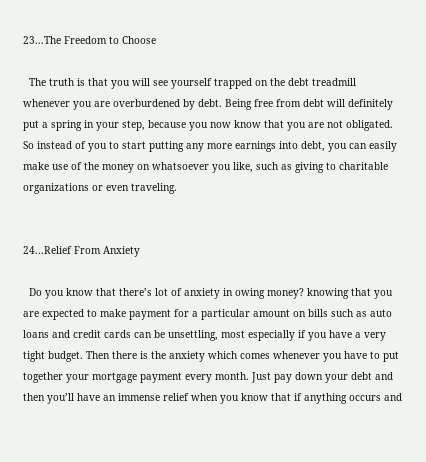23...The Freedom to Choose

  The truth is that you will see yourself trapped on the debt treadmill whenever you are overburdened by debt. Being free from debt will definitely put a spring in your step, because you now know that you are not obligated. So instead of you to start putting any more earnings into debt, you can easily make use of the money on whatsoever you like, such as giving to charitable organizations or even traveling.


24...Relief From Anxiety

  Do you know that there’s lot of anxiety in owing money? knowing that you are expected to make payment for a particular amount on bills such as auto loans and credit cards can be unsettling, most especially if you have a very tight budget. Then there is the anxiety which comes whenever you have to put together your mortgage payment every month. Just pay down your debt and then you’ll have an immense relief when you know that if anything occurs and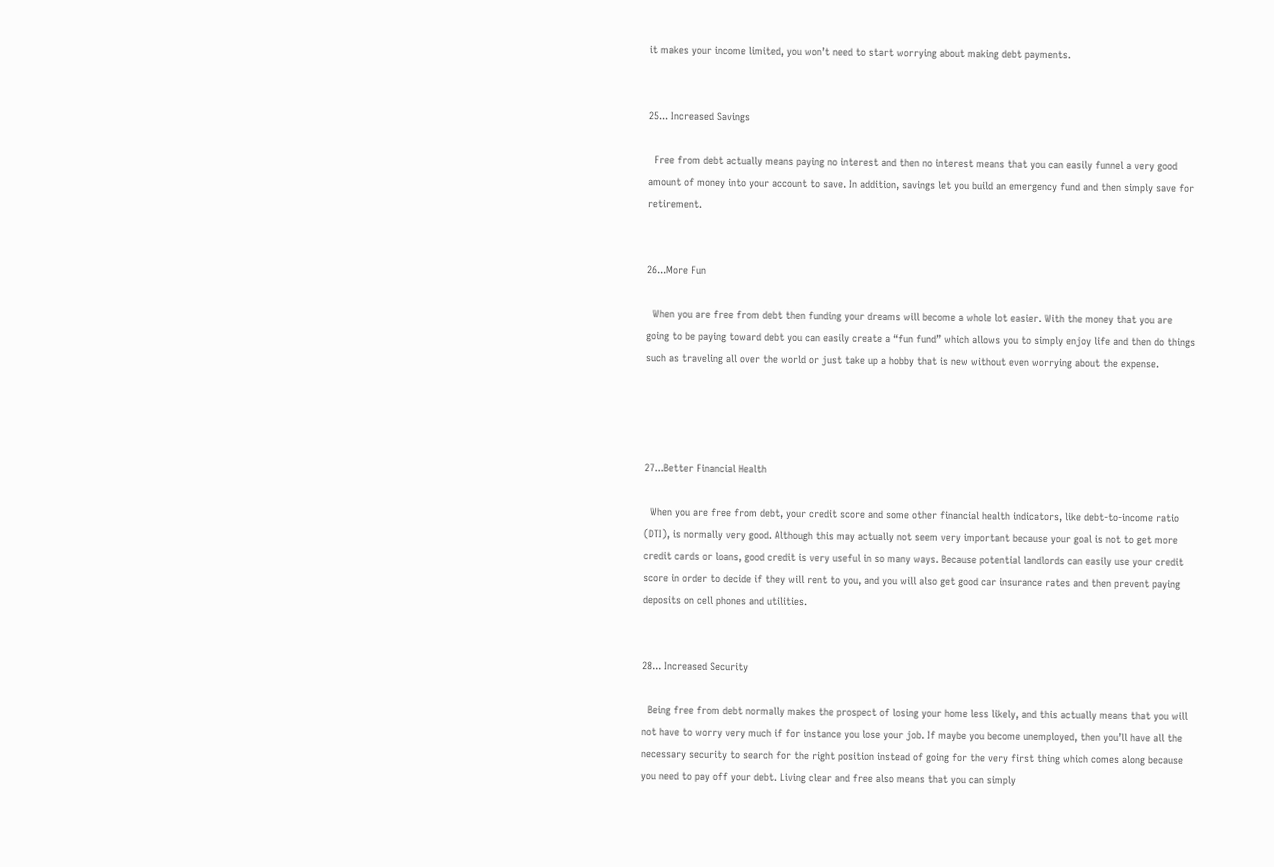it makes your income limited, you won’t need to start worrying about making debt payments.


25... Increased Savings

  Free from debt actually means paying no interest and then no interest means that you can easily funnel a very good amount of money into your account to save. In addition, savings let you build an emergency fund and then simply save for retirement.


26...More Fun

  When you are free from debt then funding your dreams will become a whole lot easier. With the money that you are going to be paying toward debt you can easily create a “fun fund” which allows you to simply enjoy life and then do things such as traveling all over the world or just take up a hobby that is new without even worrying about the expense.




27...Better Financial Health

  When you are free from debt, your credit score and some other financial health indicators, like debt-to-income ratio (DTI), is normally very good. Although this may actually not seem very important because your goal is not to get more credit cards or loans, good credit is very useful in so many ways. Because potential landlords can easily use your credit score in order to decide if they will rent to you, and you will also get good car insurance rates and then prevent paying deposits on cell phones and utilities.


28... Increased Security

  Being free from debt normally makes the prospect of losing your home less likely, and this actually means that you will not have to worry very much if for instance you lose your job. If maybe you become unemployed, then you’ll have all the necessary security to search for the right position instead of going for the very first thing which comes along because you need to pay off your debt. Living clear and free also means that you can simply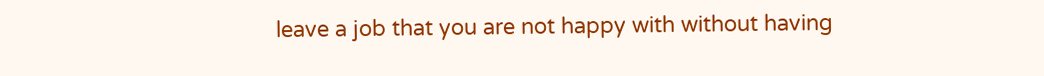leave a job that you are not happy with without having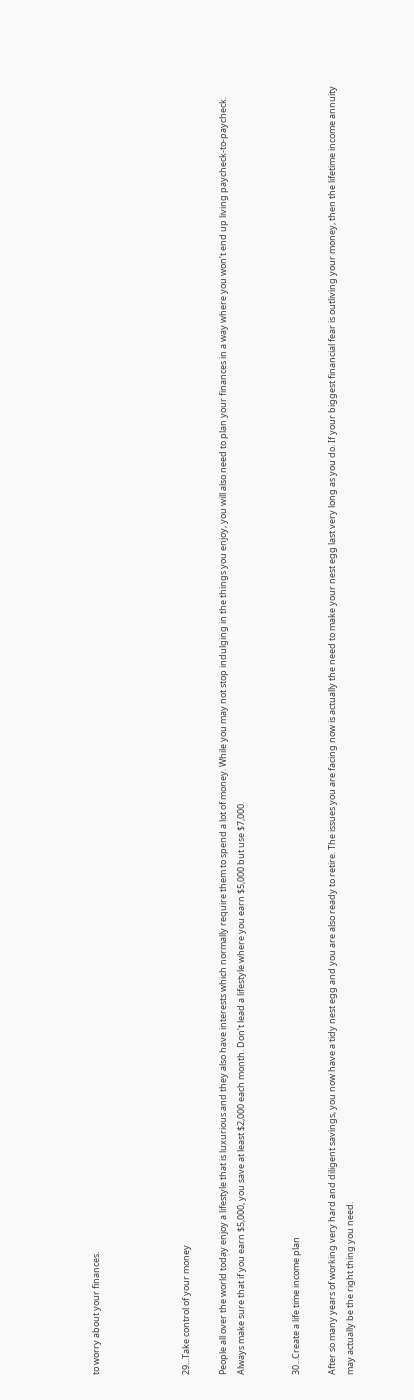to worry about your finances.




29...Take control of your money

People all over the world today enjoy a lifestyle that is luxurious and they also have interests which normally require them to spend a lot of money. While you may not stop indulging in the things you enjoy, you will also need to plan your finances in a way where you won’t end up living paycheck-to-paycheck. Always make sure that if you earn $5,000, you save at least $2,000 each month. Don’t lead a lifestyle where you earn $5,000 but use $7,000.


30...Create a life time income plan

After so many years of working very hard and diligent savings, you now have a tidy nest egg and you are also ready to retire. The issues you are facing now is actually the need to make your nest egg last very long as you do. If your biggest financial fear is outliving your money, then the lifetime income annuity may actually be the right thing you need.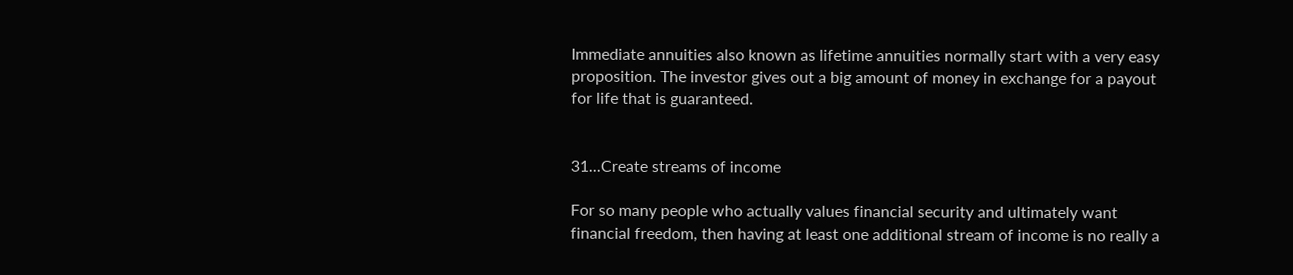Immediate annuities also known as lifetime annuities normally start with a very easy proposition. The investor gives out a big amount of money in exchange for a payout for life that is guaranteed.


31...Create streams of income

For so many people who actually values financial security and ultimately want financial freedom, then having at least one additional stream of income is no really a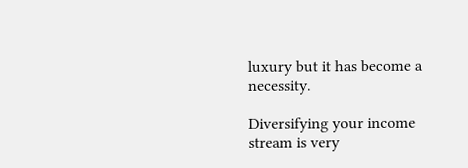luxury but it has become a necessity.

Diversifying your income stream is very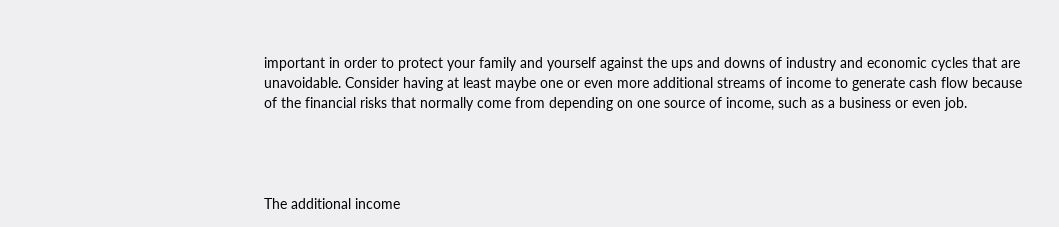important in order to protect your family and yourself against the ups and downs of industry and economic cycles that are unavoidable. Consider having at least maybe one or even more additional streams of income to generate cash flow because of the financial risks that normally come from depending on one source of income, such as a business or even job.




The additional income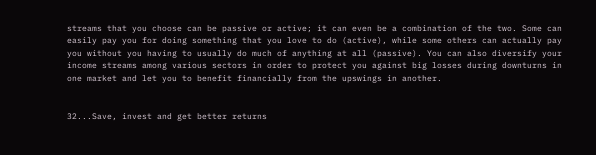streams that you choose can be passive or active; it can even be a combination of the two. Some can easily pay you for doing something that you love to do (active), while some others can actually pay you without you having to usually do much of anything at all (passive). You can also diversify your income streams among various sectors in order to protect you against big losses during downturns in one market and let you to benefit financially from the upswings in another.


32...Save, invest and get better returns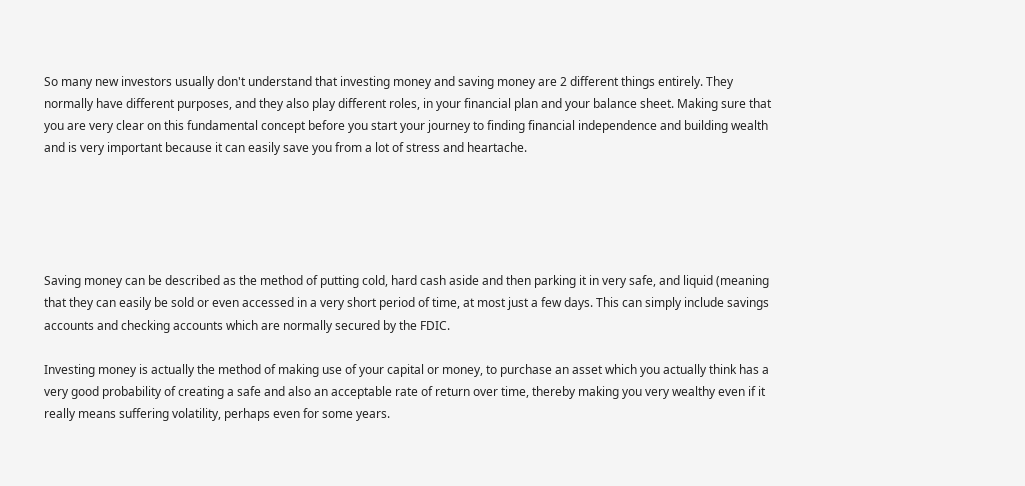So many new investors usually don't understand that investing money and saving money are 2 different things entirely. They normally have different purposes, and they also play different roles, in your financial plan and your balance sheet. Making sure that you are very clear on this fundamental concept before you start your journey to finding financial independence and building wealth and is very important because it can easily save you from a lot of stress and heartache.





Saving money can be described as the method of putting cold, hard cash aside and then parking it in very safe, and liquid (meaning that they can easily be sold or even accessed in a very short period of time, at most just a few days. This can simply include savings accounts and checking accounts which are normally secured by the FDIC.

Investing money is actually the method of making use of your capital or money, to purchase an asset which you actually think has a very good probability of creating a safe and also an acceptable rate of return over time, thereby making you very wealthy even if it really means suffering volatility, perhaps even for some years.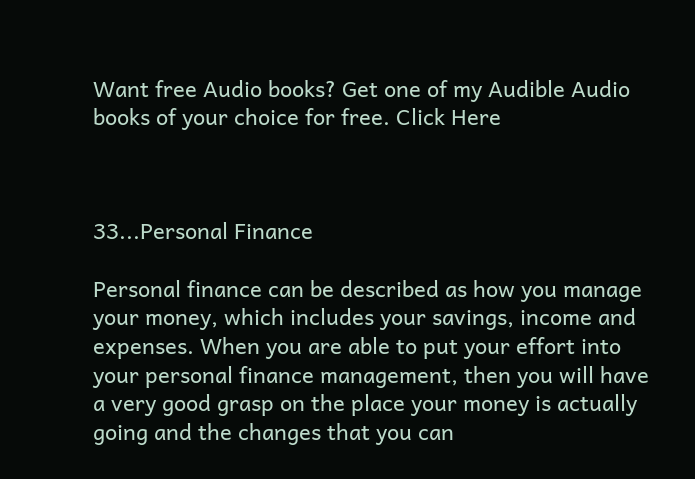Want free Audio books? Get one of my Audible Audio books of your choice for free. Click Here



33...Personal Finance

Personal finance can be described as how you manage your money, which includes your savings, income and expenses. When you are able to put your effort into your personal finance management, then you will have a very good grasp on the place your money is actually going and the changes that you can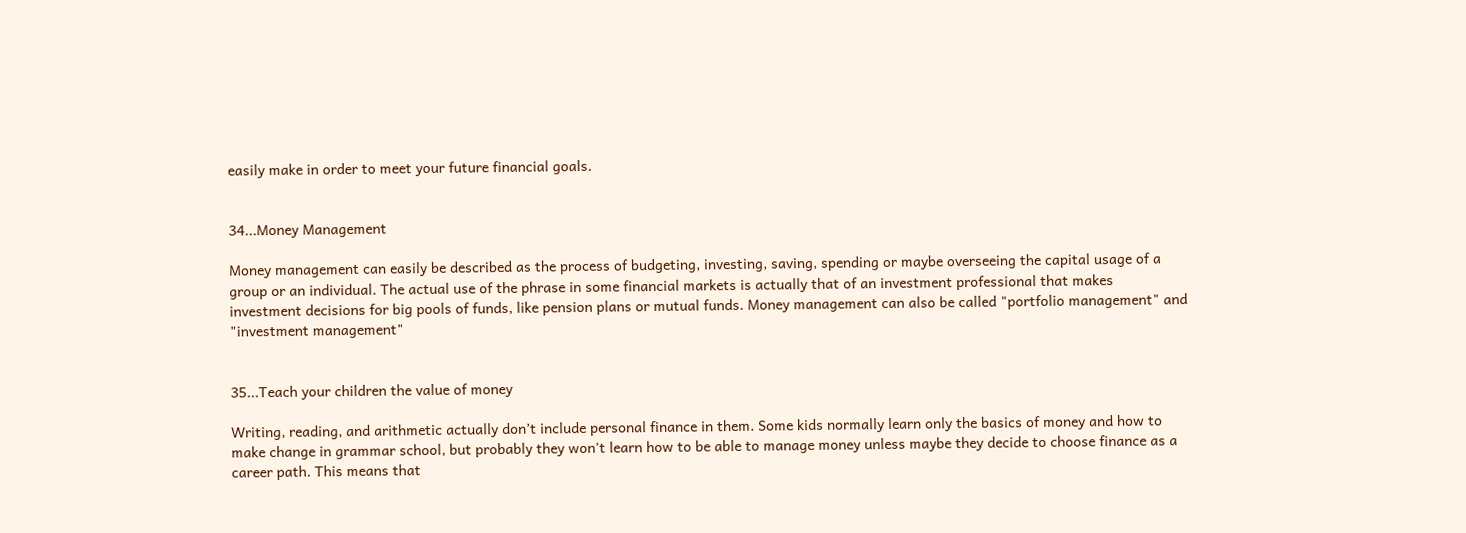easily make in order to meet your future financial goals.


34...Money Management

Money management can easily be described as the process of budgeting, investing, saving, spending or maybe overseeing the capital usage of a group or an individual. The actual use of the phrase in some financial markets is actually that of an investment professional that makes investment decisions for big pools of funds, like pension plans or mutual funds. Money management can also be called "portfolio management" and "investment management"


35...Teach your children the value of money

Writing, reading, and arithmetic actually don’t include personal finance in them. Some kids normally learn only the basics of money and how to make change in grammar school, but probably they won't learn how to be able to manage money unless maybe they decide to choose finance as a career path. This means that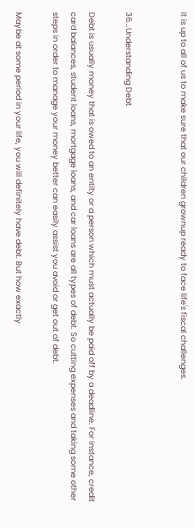it is up to all of us to make sure that our children grownup ready to face life's fiscal challenges.


36...Understanding Debt

Debt is usually money that is owed to an entity or a person which must actually be paid off by a deadline. For instance, credit card balances, student loans, mortgage loans, and car loans are all types of debt. So cutting expenses and taking some other steps in order to manage your money better can easily assist you avoid or get out of debt.

Maybe at some period in your life, you will definitely have debt. But how exactly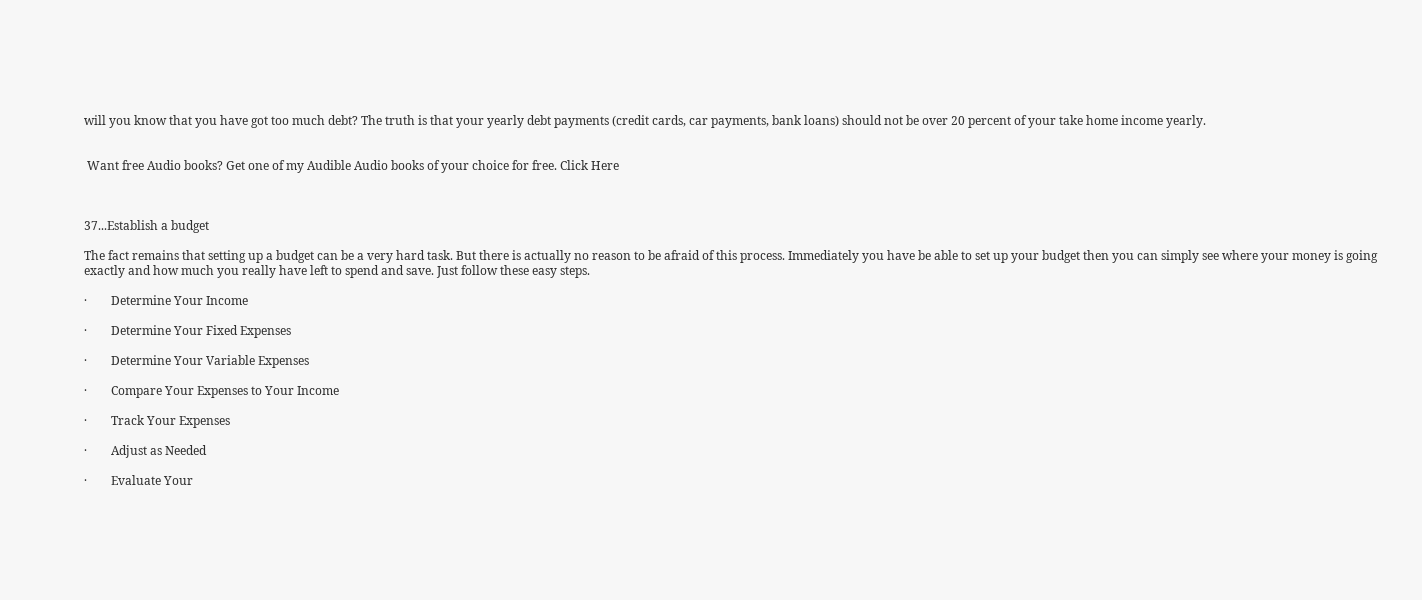will you know that you have got too much debt? The truth is that your yearly debt payments (credit cards, car payments, bank loans) should not be over 20 percent of your take home income yearly.


 Want free Audio books? Get one of my Audible Audio books of your choice for free. Click Here



37...Establish a budget

The fact remains that setting up a budget can be a very hard task. But there is actually no reason to be afraid of this process. Immediately you have be able to set up your budget then you can simply see where your money is going exactly and how much you really have left to spend and save. Just follow these easy steps.

·        Determine Your Income

·        Determine Your Fixed Expenses

·        Determine Your Variable Expenses

·        Compare Your Expenses to Your Income

·        Track Your Expenses

·        Adjust as Needed

·        Evaluate Your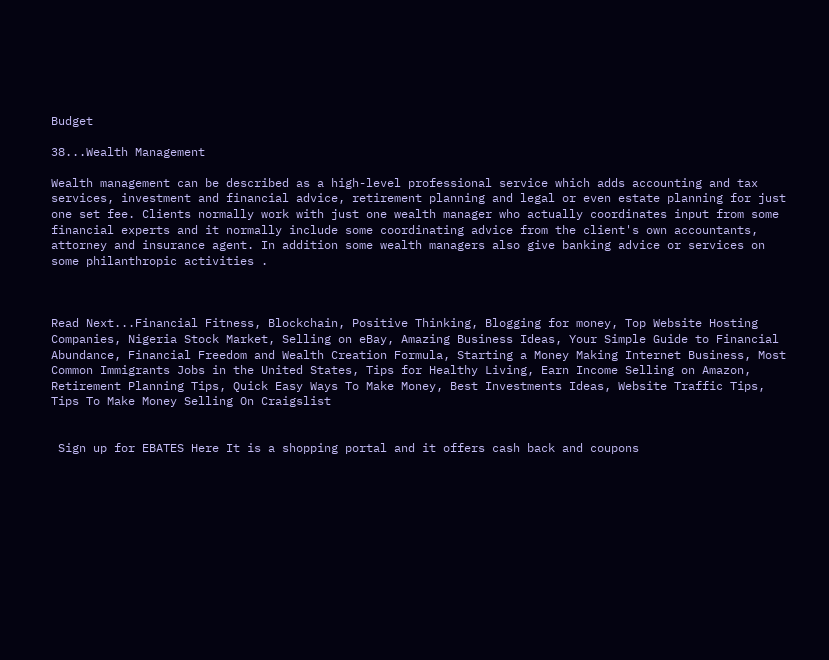Budget

38...Wealth Management

Wealth management can be described as a high-level professional service which adds accounting and tax services, investment and financial advice, retirement planning and legal or even estate planning for just one set fee. Clients normally work with just one wealth manager who actually coordinates input from some financial experts and it normally include some coordinating advice from the client's own accountants, attorney and insurance agent. In addition some wealth managers also give banking advice or services on some philanthropic activities .



Read Next...Financial Fitness, Blockchain, Positive Thinking, Blogging for money, Top Website Hosting Companies, Nigeria Stock Market, Selling on eBay, Amazing Business Ideas, Your Simple Guide to Financial Abundance, Financial Freedom and Wealth Creation Formula, Starting a Money Making Internet Business, Most Common Immigrants Jobs in the United States, Tips for Healthy Living, Earn Income Selling on Amazon, Retirement Planning Tips, Quick Easy Ways To Make Money, Best Investments Ideas, Website Traffic Tips, Tips To Make Money Selling On Craigslist


 Sign up for EBATES Here It is a shopping portal and it offers cash back and coupons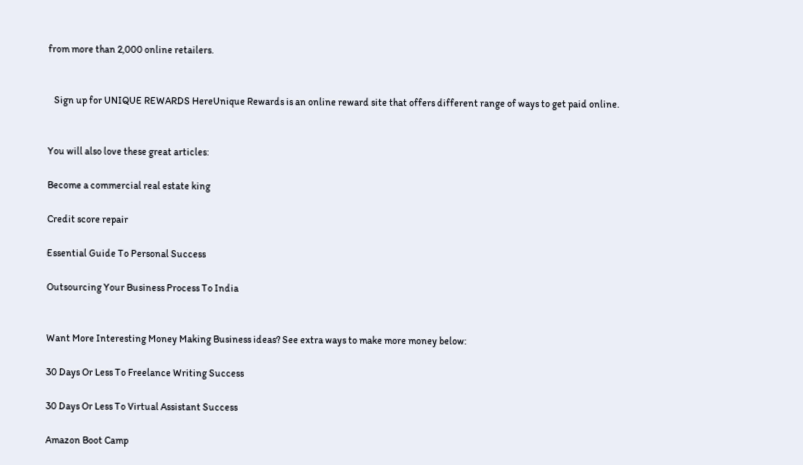from more than 2,000 online retailers.


   Sign up for UNIQUE REWARDS HereUnique Rewards is an online reward site that offers different range of ways to get paid online.


You will also love these great articles:

Become a commercial real estate king

Credit score repair

Essential Guide To Personal Success

Outsourcing Your Business Process To India


Want More Interesting Money Making Business ideas? See extra ways to make more money below:

30 Days Or Less To Freelance Writing Success

30 Days Or Less To Virtual Assistant Success

Amazon Boot Camp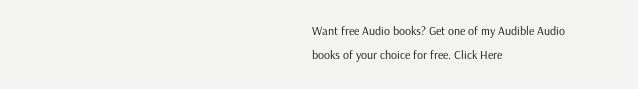Want free Audio books? Get one of my Audible Audio books of your choice for free. Click Here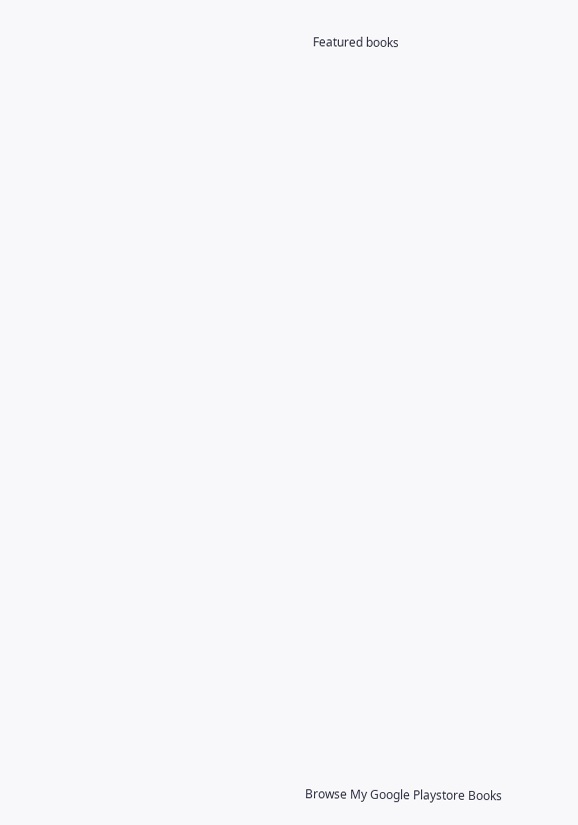Featured books





































Browse My Google Playstore Books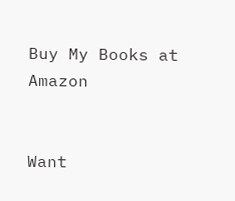Buy My Books at Amazon


Want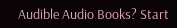Audible Audio Books? Start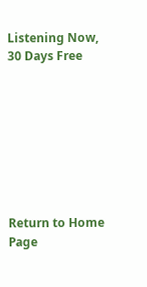Listening Now, 30 Days Free








Return to Home Page